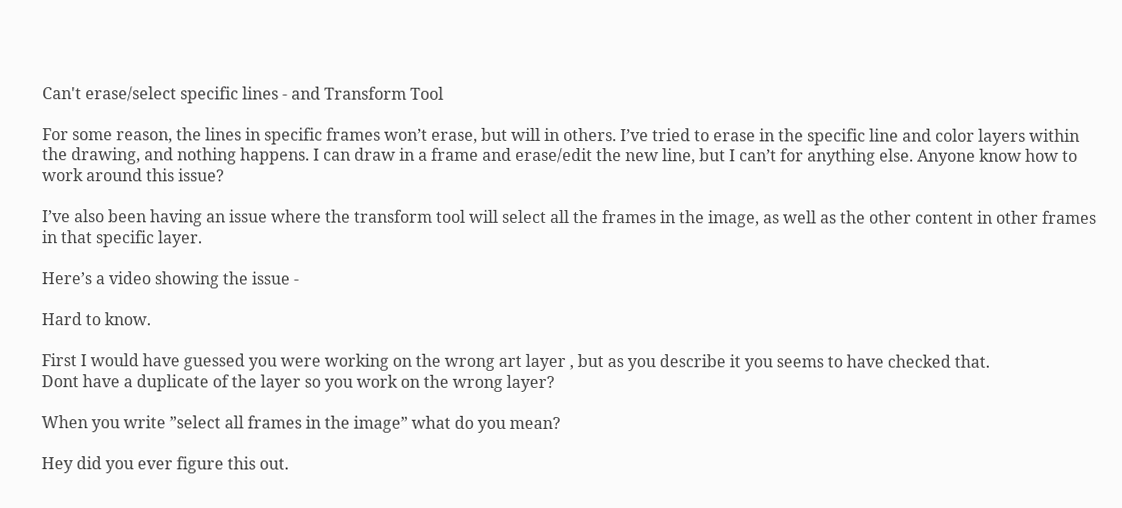Can't erase/select specific lines - and Transform Tool

For some reason, the lines in specific frames won’t erase, but will in others. I’ve tried to erase in the specific line and color layers within the drawing, and nothing happens. I can draw in a frame and erase/edit the new line, but I can’t for anything else. Anyone know how to work around this issue?

I’ve also been having an issue where the transform tool will select all the frames in the image, as well as the other content in other frames in that specific layer.

Here’s a video showing the issue -

Hard to know.

First I would have guessed you were working on the wrong art layer , but as you describe it you seems to have checked that.
Dont have a duplicate of the layer so you work on the wrong layer?

When you write ”select all frames in the image” what do you mean?

Hey did you ever figure this out.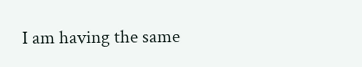I am having the same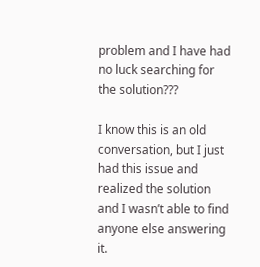problem and I have had no luck searching for the solution???

I know this is an old conversation, but I just had this issue and realized the solution and I wasn’t able to find anyone else answering it.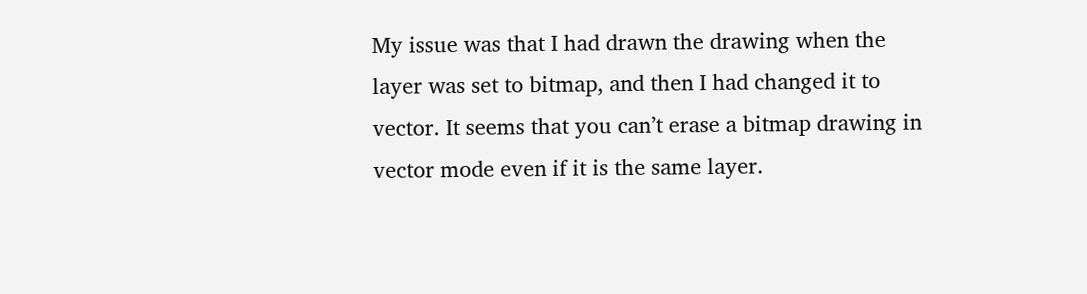My issue was that I had drawn the drawing when the layer was set to bitmap, and then I had changed it to vector. It seems that you can’t erase a bitmap drawing in vector mode even if it is the same layer.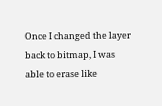Once I changed the layer back to bitmap, I was able to erase like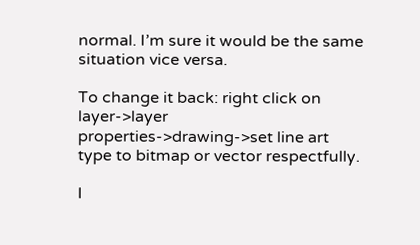normal. I’m sure it would be the same situation vice versa.

To change it back: right click on layer->layer properties->drawing->set line art type to bitmap or vector respectfully.

I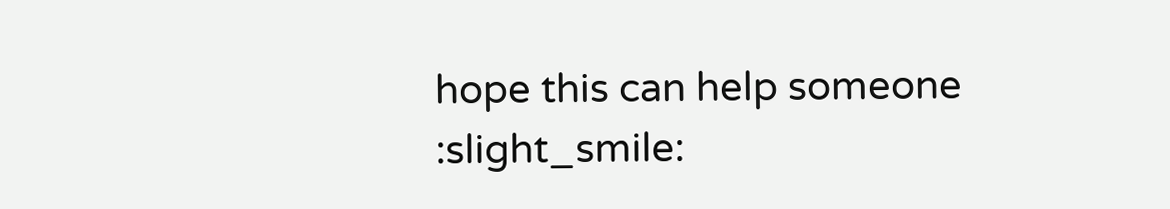hope this can help someone :slight_smile: